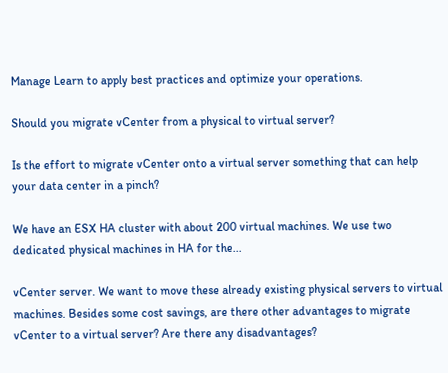Manage Learn to apply best practices and optimize your operations.

Should you migrate vCenter from a physical to virtual server?

Is the effort to migrate vCenter onto a virtual server something that can help your data center in a pinch?

We have an ESX HA cluster with about 200 virtual machines. We use two dedicated physical machines in HA for the...

vCenter server. We want to move these already existing physical servers to virtual machines. Besides some cost savings, are there other advantages to migrate vCenter to a virtual server? Are there any disadvantages?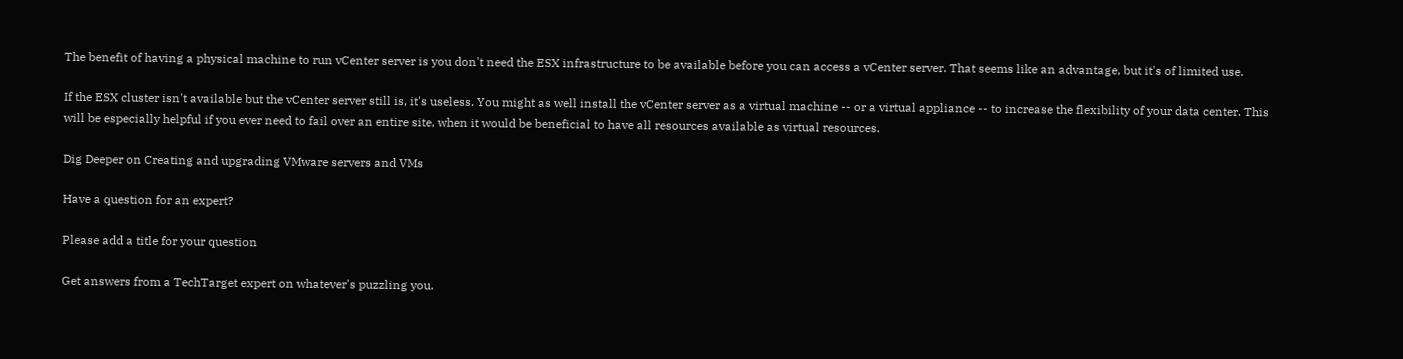The benefit of having a physical machine to run vCenter server is you don't need the ESX infrastructure to be available before you can access a vCenter server. That seems like an advantage, but it's of limited use.

If the ESX cluster isn't available but the vCenter server still is, it's useless. You might as well install the vCenter server as a virtual machine -- or a virtual appliance -- to increase the flexibility of your data center. This will be especially helpful if you ever need to fail over an entire site, when it would be beneficial to have all resources available as virtual resources.

Dig Deeper on Creating and upgrading VMware servers and VMs

Have a question for an expert?

Please add a title for your question

Get answers from a TechTarget expert on whatever's puzzling you.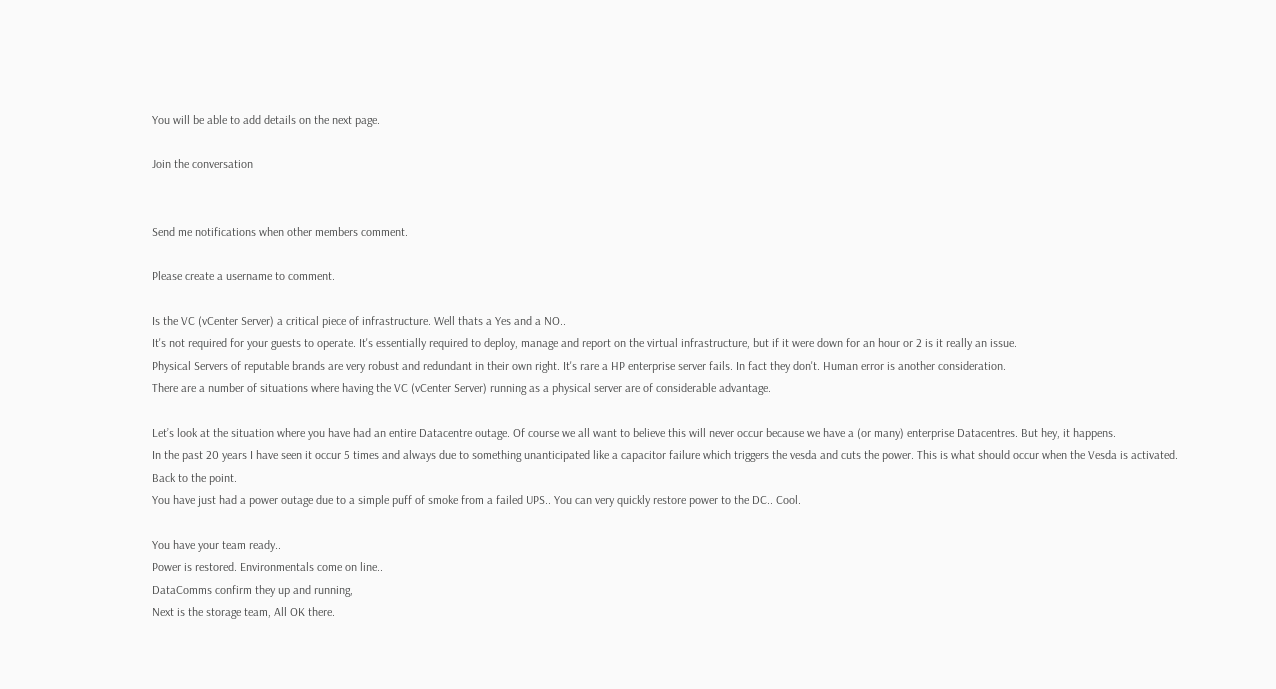You will be able to add details on the next page.

Join the conversation


Send me notifications when other members comment.

Please create a username to comment.

Is the VC (vCenter Server) a critical piece of infrastructure. Well thats a Yes and a NO..
It's not required for your guests to operate. It's essentially required to deploy, manage and report on the virtual infrastructure, but if it were down for an hour or 2 is it really an issue.
Physical Servers of reputable brands are very robust and redundant in their own right. It's rare a HP enterprise server fails. In fact they don't. Human error is another consideration.
There are a number of situations where having the VC (vCenter Server) running as a physical server are of considerable advantage.

Let’s look at the situation where you have had an entire Datacentre outage. Of course we all want to believe this will never occur because we have a (or many) enterprise Datacentres. But hey, it happens.
In the past 20 years I have seen it occur 5 times and always due to something unanticipated like a capacitor failure which triggers the vesda and cuts the power. This is what should occur when the Vesda is activated.
Back to the point.
You have just had a power outage due to a simple puff of smoke from a failed UPS.. You can very quickly restore power to the DC.. Cool.

You have your team ready..
Power is restored. Environmentals come on line..
DataComms confirm they up and running,
Next is the storage team, All OK there.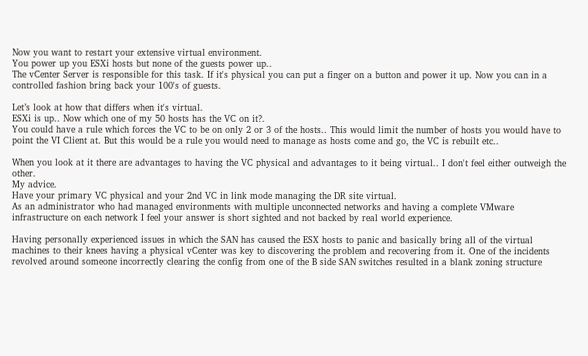Now you want to restart your extensive virtual environment.
You power up you ESXi hosts but none of the guests power up..
The vCenter Server is responsible for this task. If it's physical you can put a finger on a button and power it up. Now you can in a controlled fashion bring back your 100's of guests.

Let’s look at how that differs when it's virtual.
ESXi is up.. Now which one of my 50 hosts has the VC on it?.
You could have a rule which forces the VC to be on only 2 or 3 of the hosts.. This would limit the number of hosts you would have to point the VI Client at. But this would be a rule you would need to manage as hosts come and go, the VC is rebuilt etc..

When you look at it there are advantages to having the VC physical and advantages to it being virtual.. I don't feel either outweigh the other.
My advice.
Have your primary VC physical and your 2nd VC in link mode managing the DR site virtual.
As an administrator who had managed environments with multiple unconnected networks and having a complete VMware infrastructure on each network I feel your answer is short sighted and not backed by real world experience.

Having personally experienced issues in which the SAN has caused the ESX hosts to panic and basically bring all of the virtual machines to their knees having a physical vCenter was key to discovering the problem and recovering from it. One of the incidents revolved around someone incorrectly clearing the config from one of the B side SAN switches resulted in a blank zoning structure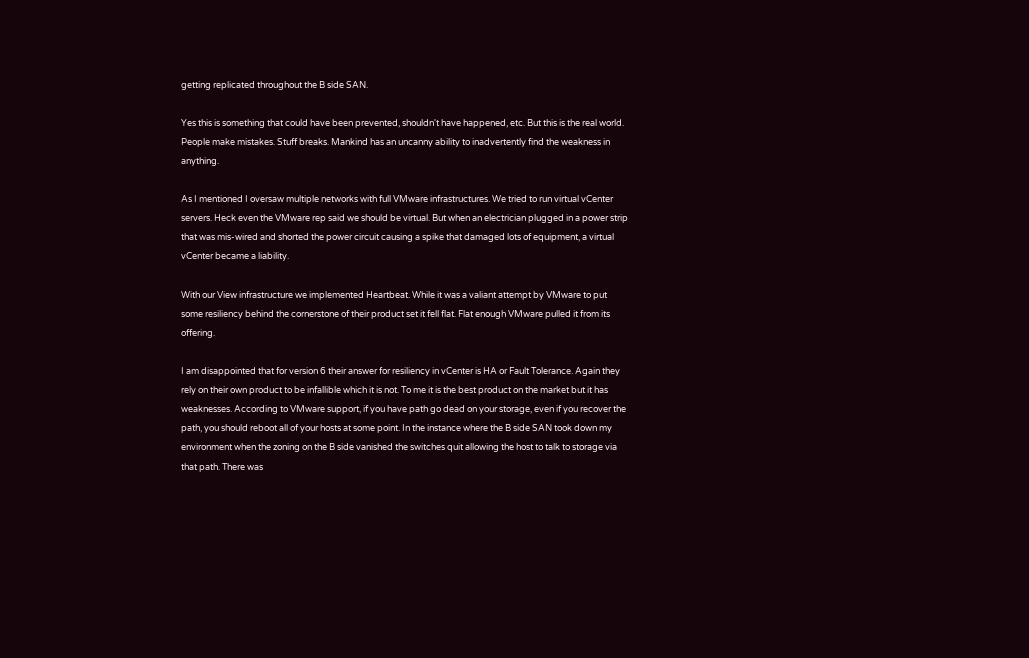getting replicated throughout the B side SAN.

Yes this is something that could have been prevented, shouldn't have happened, etc. But this is the real world. People make mistakes. Stuff breaks. Mankind has an uncanny ability to inadvertently find the weakness in anything.

As I mentioned I oversaw multiple networks with full VMware infrastructures. We tried to run virtual vCenter servers. Heck even the VMware rep said we should be virtual. But when an electrician plugged in a power strip that was mis-wired and shorted the power circuit causing a spike that damaged lots of equipment, a virtual vCenter became a liability.

With our View infrastructure we implemented Heartbeat. While it was a valiant attempt by VMware to put some resiliency behind the cornerstone of their product set it fell flat. Flat enough VMware pulled it from its offering.

I am disappointed that for version 6 their answer for resiliency in vCenter is HA or Fault Tolerance. Again they rely on their own product to be infallible which it is not. To me it is the best product on the market but it has weaknesses. According to VMware support, if you have path go dead on your storage, even if you recover the path, you should reboot all of your hosts at some point. In the instance where the B side SAN took down my environment when the zoning on the B side vanished the switches quit allowing the host to talk to storage via that path. There was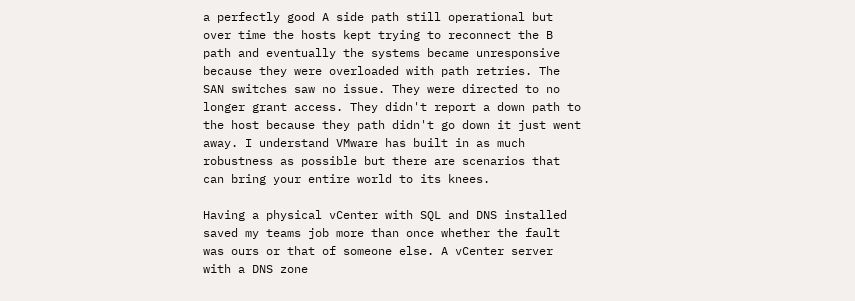a perfectly good A side path still operational but over time the hosts kept trying to reconnect the B path and eventually the systems became unresponsive because they were overloaded with path retries. The SAN switches saw no issue. They were directed to no longer grant access. They didn't report a down path to the host because they path didn't go down it just went away. I understand VMware has built in as much robustness as possible but there are scenarios that can bring your entire world to its knees.

Having a physical vCenter with SQL and DNS installed saved my teams job more than once whether the fault was ours or that of someone else. A vCenter server with a DNS zone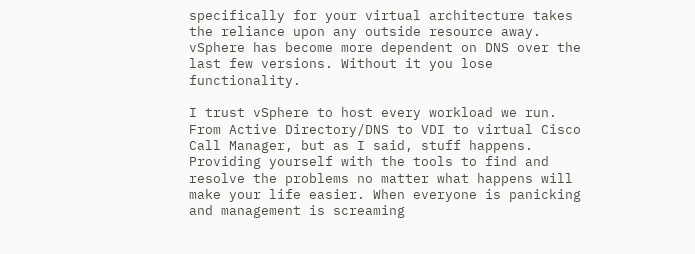specifically for your virtual architecture takes the reliance upon any outside resource away. vSphere has become more dependent on DNS over the last few versions. Without it you lose functionality.

I trust vSphere to host every workload we run. From Active Directory/DNS to VDI to virtual Cisco Call Manager, but as I said, stuff happens. Providing yourself with the tools to find and resolve the problems no matter what happens will make your life easier. When everyone is panicking and management is screaming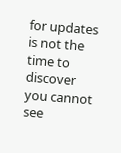for updates is not the time to discover you cannot see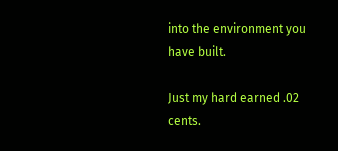into the environment you have built.

Just my hard earned .02 cents.